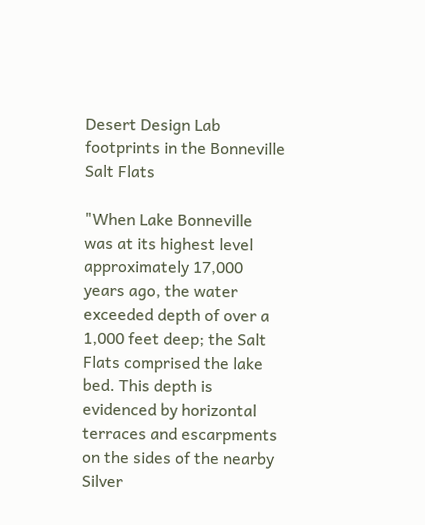Desert Design Lab
footprints in the Bonneville Salt Flats

"When Lake Bonneville was at its highest level approximately 17,000 years ago, the water exceeded depth of over a 1,000 feet deep; the Salt Flats comprised the lake bed. This depth is evidenced by horizontal terraces and escarpments on the sides of the nearby Silver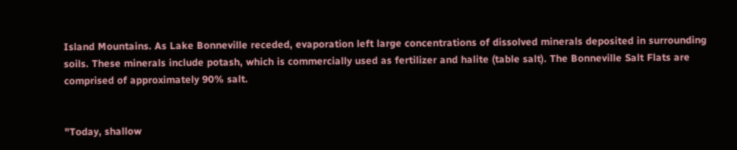Island Mountains. As Lake Bonneville receded, evaporation left large concentrations of dissolved minerals deposited in surrounding soils. These minerals include potash, which is commercially used as fertilizer and halite (table salt). The Bonneville Salt Flats are comprised of approximately 90% salt.


"Today, shallow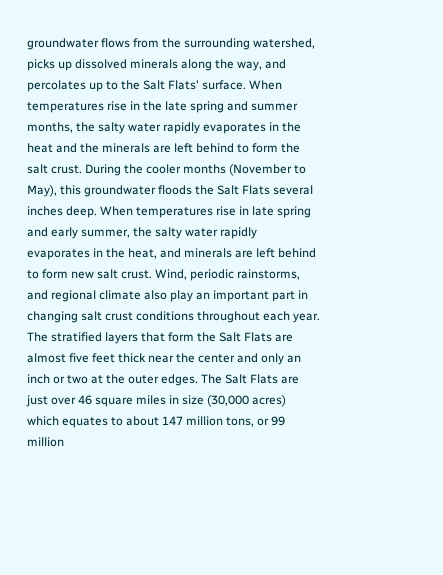groundwater flows from the surrounding watershed, picks up dissolved minerals along the way, and percolates up to the Salt Flats' surface. When temperatures rise in the late spring and summer months, the salty water rapidly evaporates in the heat and the minerals are left behind to form the salt crust. During the cooler months (November to May), this groundwater floods the Salt Flats several inches deep. When temperatures rise in late spring and early summer, the salty water rapidly evaporates in the heat, and minerals are left behind to form new salt crust. Wind, periodic rainstorms, and regional climate also play an important part in changing salt crust conditions throughout each year. The stratified layers that form the Salt Flats are almost five feet thick near the center and only an inch or two at the outer edges. The Salt Flats are just over 46 square miles in size (30,000 acres) which equates to about 147 million tons, or 99 million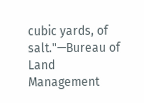cubic yards, of salt."—Bureau of Land Management